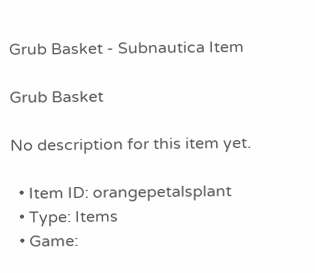Grub Basket - Subnautica Item

Grub Basket

No description for this item yet.

  • Item ID: orangepetalsplant
  • Type: Items
  • Game: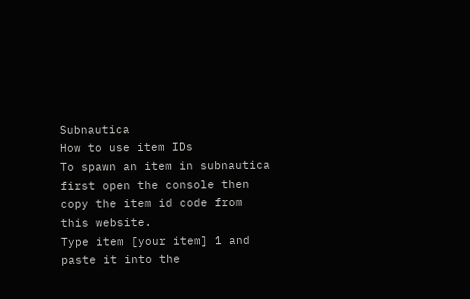Subnautica
How to use item IDs
To spawn an item in subnautica first open the console then copy the item id code from this website.
Type item [your item] 1 and paste it into the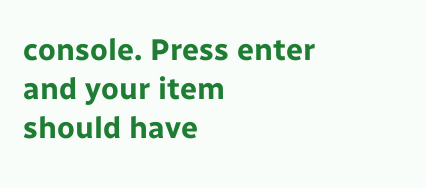console. Press enter and your item should have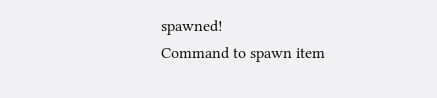spawned!
Command to spawn item